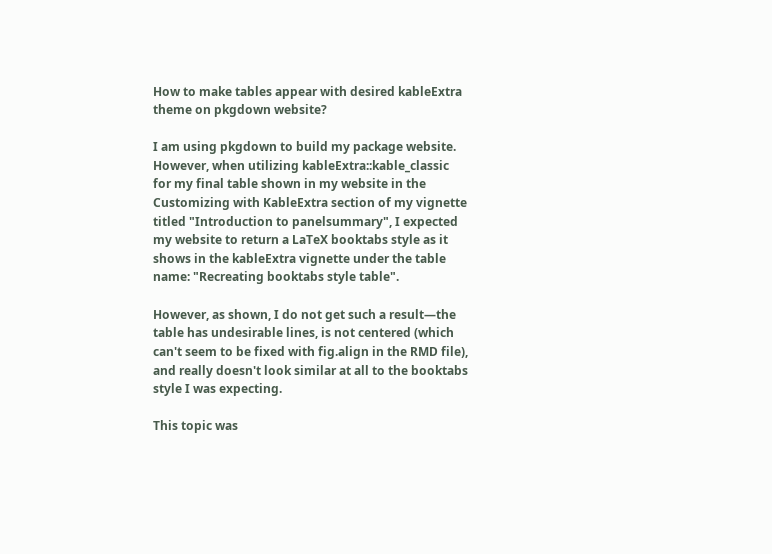How to make tables appear with desired kableExtra theme on pkgdown website?

I am using pkgdown to build my package website. However, when utilizing kableExtra::kable_classic for my final table shown in my website in the Customizing with KableExtra section of my vignette titled "Introduction to panelsummary", I expected my website to return a LaTeX booktabs style as it shows in the kableExtra vignette under the table name: "Recreating booktabs style table".

However, as shown, I do not get such a result—the table has undesirable lines, is not centered (which can't seem to be fixed with fig.align in the RMD file), and really doesn't look similar at all to the booktabs style I was expecting.

This topic was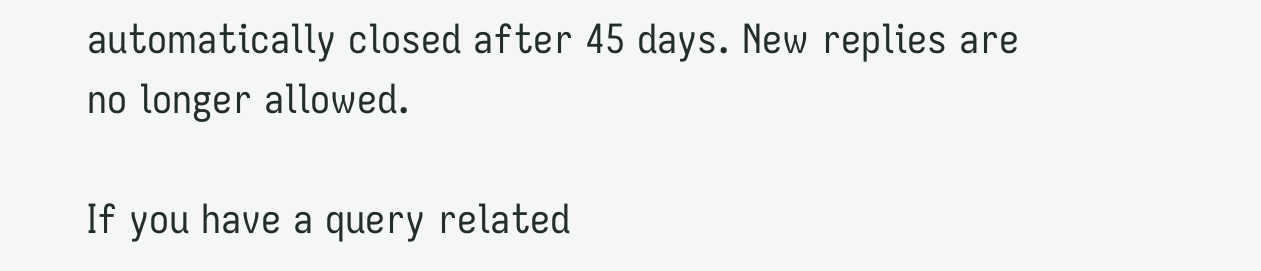automatically closed after 45 days. New replies are no longer allowed.

If you have a query related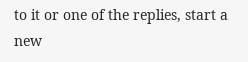to it or one of the replies, start a new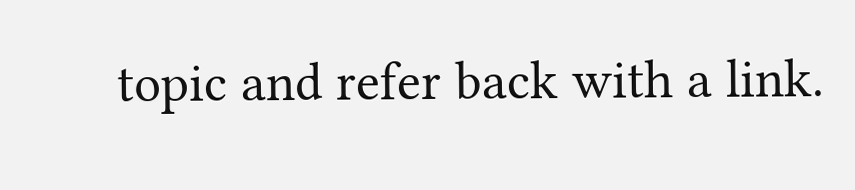topic and refer back with a link.